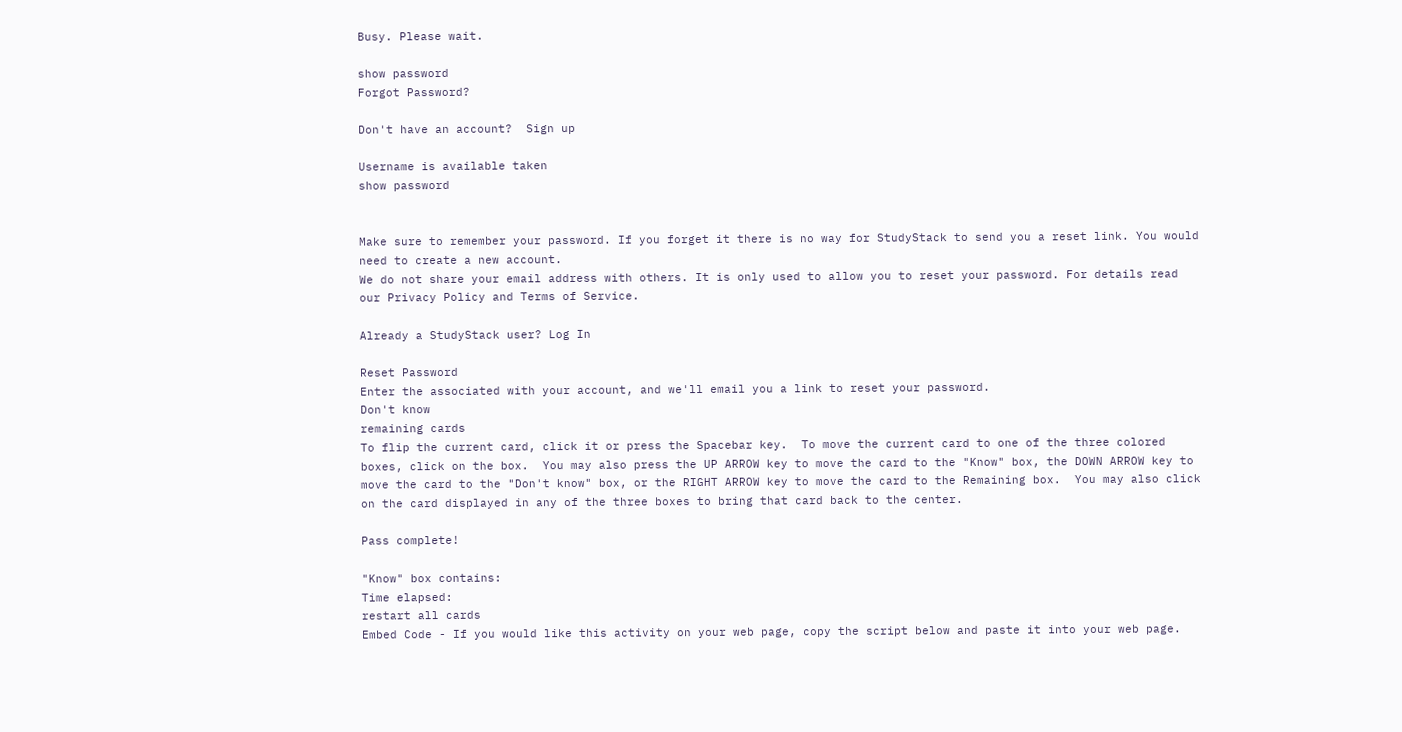Busy. Please wait.

show password
Forgot Password?

Don't have an account?  Sign up

Username is available taken
show password


Make sure to remember your password. If you forget it there is no way for StudyStack to send you a reset link. You would need to create a new account.
We do not share your email address with others. It is only used to allow you to reset your password. For details read our Privacy Policy and Terms of Service.

Already a StudyStack user? Log In

Reset Password
Enter the associated with your account, and we'll email you a link to reset your password.
Don't know
remaining cards
To flip the current card, click it or press the Spacebar key.  To move the current card to one of the three colored boxes, click on the box.  You may also press the UP ARROW key to move the card to the "Know" box, the DOWN ARROW key to move the card to the "Don't know" box, or the RIGHT ARROW key to move the card to the Remaining box.  You may also click on the card displayed in any of the three boxes to bring that card back to the center.

Pass complete!

"Know" box contains:
Time elapsed:
restart all cards
Embed Code - If you would like this activity on your web page, copy the script below and paste it into your web page.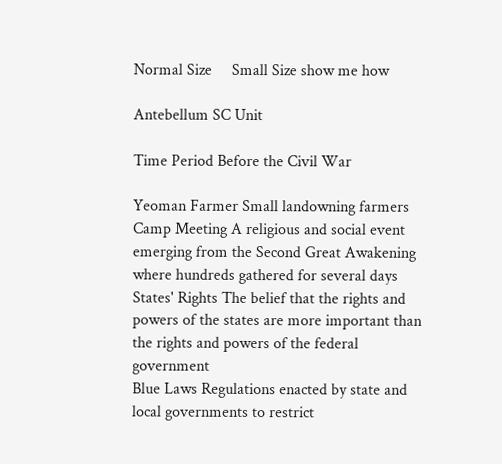Normal Size     Small Size show me how

Antebellum SC Unit

Time Period Before the Civil War

Yeoman Farmer Small landowning farmers
Camp Meeting A religious and social event emerging from the Second Great Awakening where hundreds gathered for several days
States' Rights The belief that the rights and powers of the states are more important than the rights and powers of the federal government
Blue Laws Regulations enacted by state and local governments to restrict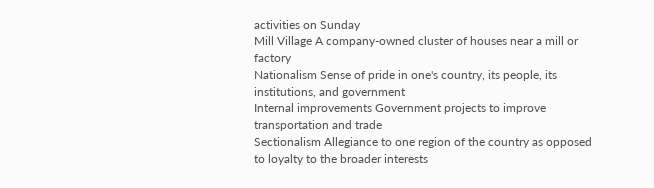activities on Sunday
Mill Village A company-owned cluster of houses near a mill or factory
Nationalism Sense of pride in one's country, its people, its institutions, and government
Internal improvements Government projects to improve transportation and trade
Sectionalism Allegiance to one region of the country as opposed to loyalty to the broader interests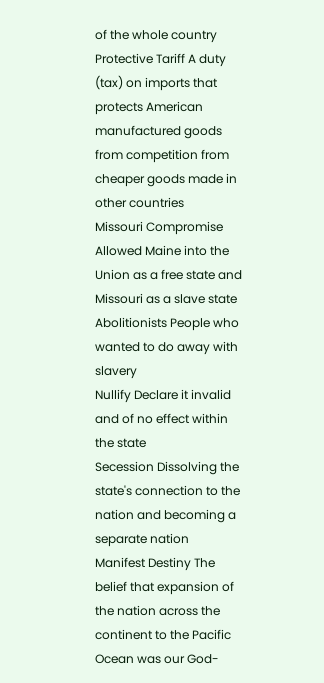of the whole country
Protective Tariff A duty (tax) on imports that protects American manufactured goods from competition from cheaper goods made in other countries
Missouri Compromise Allowed Maine into the Union as a free state and Missouri as a slave state
Abolitionists People who wanted to do away with slavery
Nullify Declare it invalid and of no effect within the state
Secession Dissolving the state's connection to the nation and becoming a separate nation
Manifest Destiny The belief that expansion of the nation across the continent to the Pacific Ocean was our God-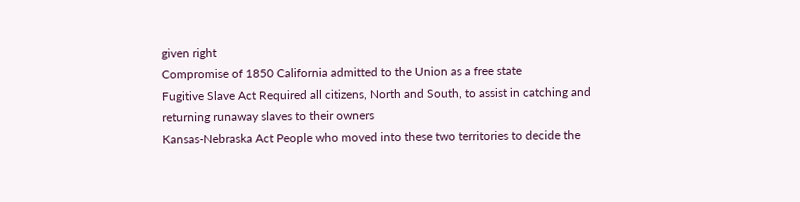given right
Compromise of 1850 California admitted to the Union as a free state
Fugitive Slave Act Required all citizens, North and South, to assist in catching and returning runaway slaves to their owners
Kansas-Nebraska Act People who moved into these two territories to decide the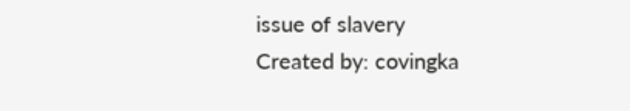issue of slavery
Created by: covingka